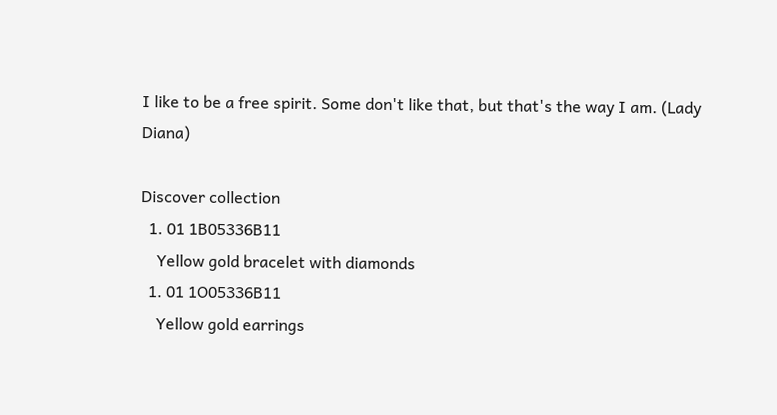I like to be a free spirit. Some don't like that, but that's the way I am. (Lady Diana)

Discover collection
  1. 01 1B05336B11
    Yellow gold bracelet with diamonds
  1. 01 1O05336B11
    Yellow gold earrings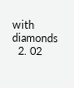with diamonds
  2. 02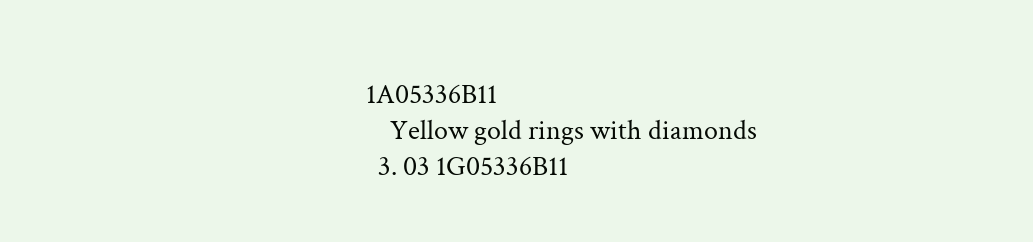1A05336B11
    Yellow gold rings with diamonds
  3. 03 1G05336B11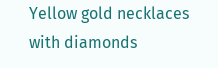Yellow gold necklaces with diamonds